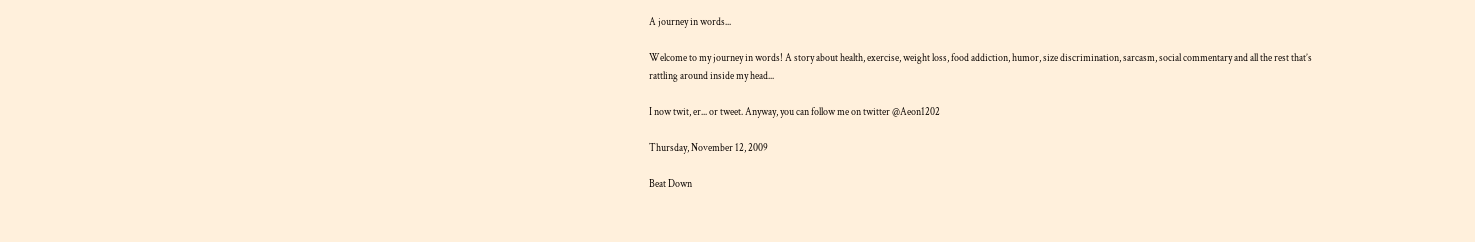A journey in words...

Welcome to my journey in words! A story about health, exercise, weight loss, food addiction, humor, size discrimination, sarcasm, social commentary and all the rest that’s rattling around inside my head...

I now twit, er... or tweet. Anyway, you can follow me on twitter @Aeon1202

Thursday, November 12, 2009

Beat Down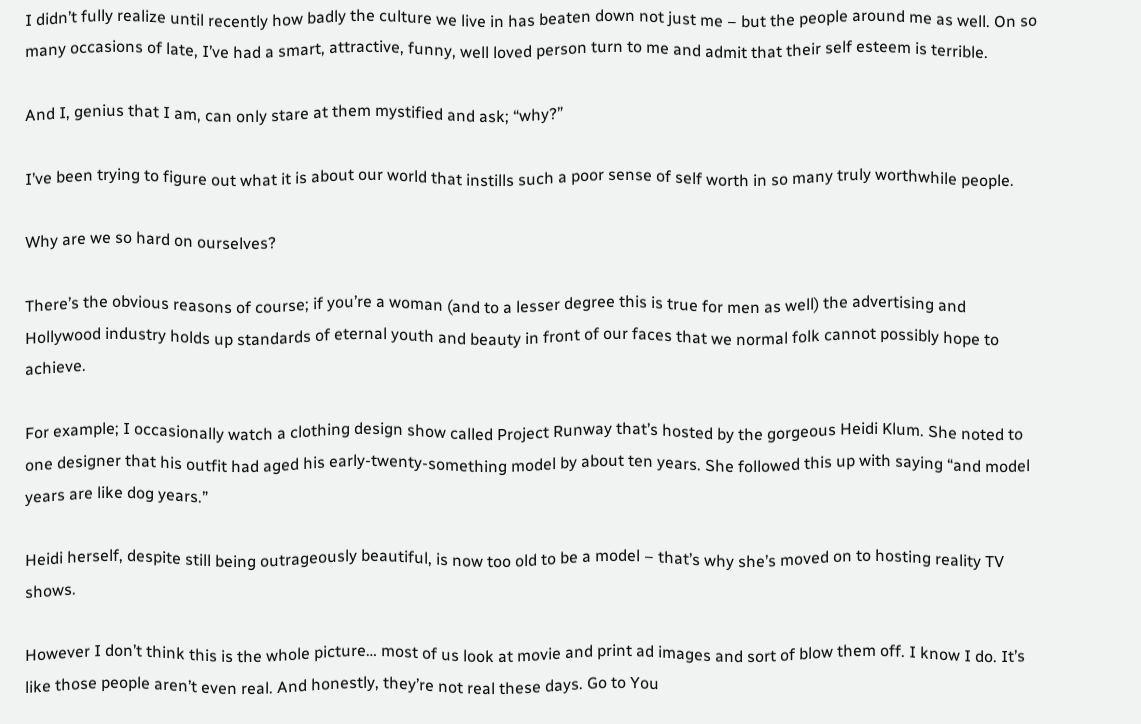I didn’t fully realize until recently how badly the culture we live in has beaten down not just me – but the people around me as well. On so many occasions of late, I’ve had a smart, attractive, funny, well loved person turn to me and admit that their self esteem is terrible.

And I, genius that I am, can only stare at them mystified and ask; “why?”

I’ve been trying to figure out what it is about our world that instills such a poor sense of self worth in so many truly worthwhile people.

Why are we so hard on ourselves?

There’s the obvious reasons of course; if you’re a woman (and to a lesser degree this is true for men as well) the advertising and Hollywood industry holds up standards of eternal youth and beauty in front of our faces that we normal folk cannot possibly hope to achieve.

For example; I occasionally watch a clothing design show called Project Runway that’s hosted by the gorgeous Heidi Klum. She noted to one designer that his outfit had aged his early-twenty-something model by about ten years. She followed this up with saying “and model years are like dog years.”

Heidi herself, despite still being outrageously beautiful, is now too old to be a model – that’s why she’s moved on to hosting reality TV shows.

However I don’t think this is the whole picture… most of us look at movie and print ad images and sort of blow them off. I know I do. It’s like those people aren’t even real. And honestly, they’re not real these days. Go to You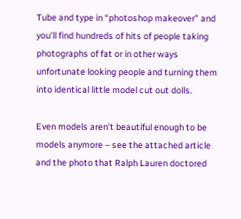Tube and type in “photoshop makeover” and you’ll find hundreds of hits of people taking photographs of fat or in other ways unfortunate looking people and turning them into identical little model cut out dolls.

Even models aren’t beautiful enough to be models anymore – see the attached article and the photo that Ralph Lauren doctored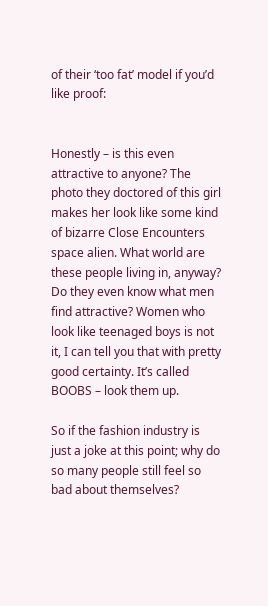of their ‘too fat’ model if you’d like proof:


Honestly – is this even attractive to anyone? The photo they doctored of this girl makes her look like some kind of bizarre Close Encounters space alien. What world are these people living in, anyway? Do they even know what men find attractive? Women who look like teenaged boys is not it, I can tell you that with pretty good certainty. It’s called BOOBS – look them up.

So if the fashion industry is just a joke at this point; why do so many people still feel so bad about themselves?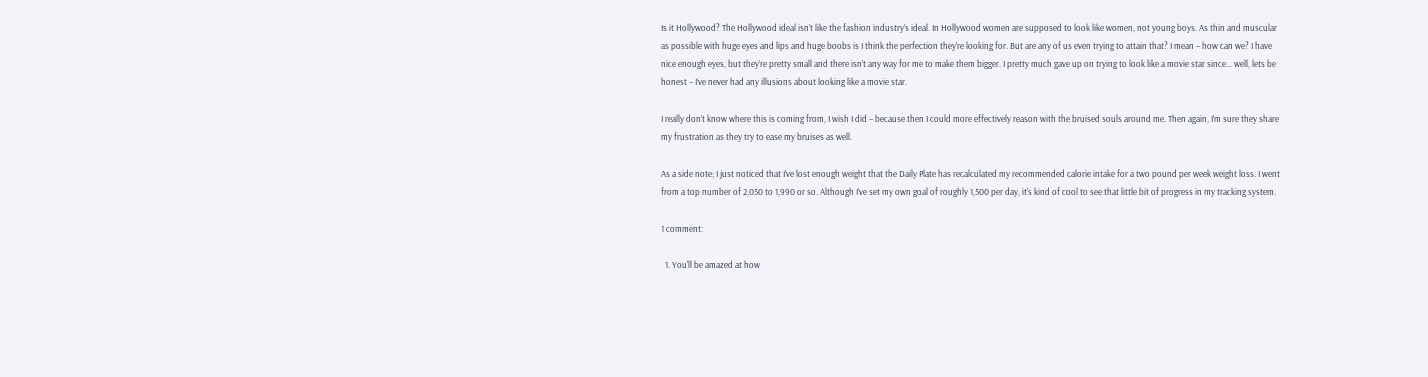Is it Hollywood? The Hollywood ideal isn’t like the fashion industry’s ideal. In Hollywood women are supposed to look like women, not young boys. As thin and muscular as possible with huge eyes and lips and huge boobs is I think the perfection they’re looking for. But are any of us even trying to attain that? I mean – how can we? I have nice enough eyes, but they’re pretty small and there isn’t any way for me to make them bigger. I pretty much gave up on trying to look like a movie star since… well, lets be honest – I’ve never had any illusions about looking like a movie star.

I really don’t know where this is coming from, I wish I did – because then I could more effectively reason with the bruised souls around me. Then again, I’m sure they share my frustration as they try to ease my bruises as well.

As a side note; I just noticed that I’ve lost enough weight that the Daily Plate has recalculated my recommended calorie intake for a two pound per week weight loss. I went from a top number of 2,050 to 1,990 or so. Although I’ve set my own goal of roughly 1,500 per day, it’s kind of cool to see that little bit of progress in my tracking system.

1 comment:

  1. You'll be amazed at how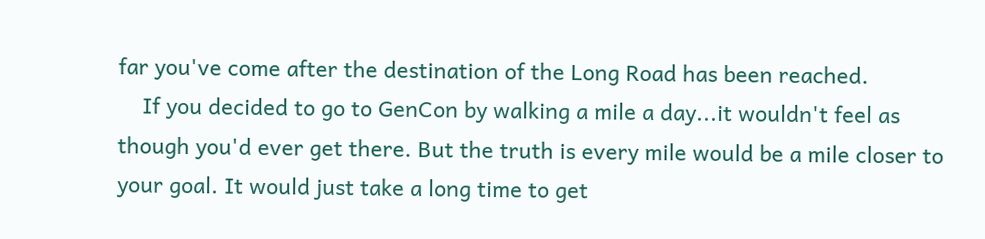far you've come after the destination of the Long Road has been reached.
    If you decided to go to GenCon by walking a mile a day...it wouldn't feel as though you'd ever get there. But the truth is every mile would be a mile closer to your goal. It would just take a long time to get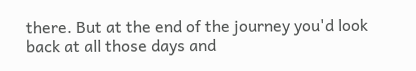there. But at the end of the journey you'd look back at all those days and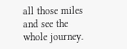all those miles and see the whole journey.